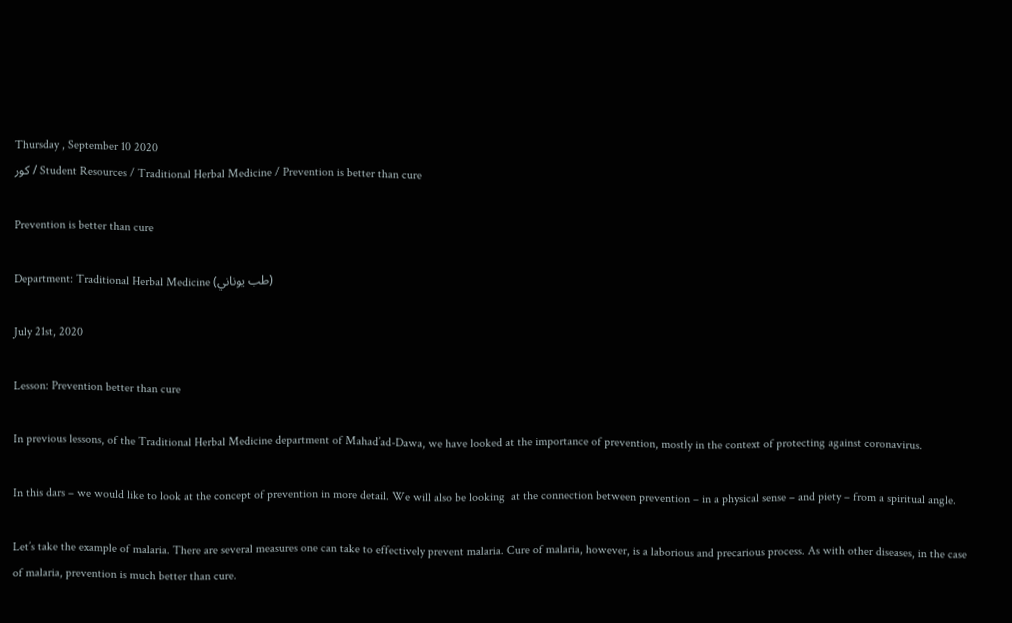Thursday , September 10 2020
کور / Student Resources / Traditional Herbal Medicine / Prevention is better than cure

Prevention is better than cure

Department: Traditional Herbal Medicine (طب یوناني)

July 21st, 2020

Lesson: Prevention better than cure

In previous lessons, of the Traditional Herbal Medicine department of Mahad’ad-Dawa, we have looked at the importance of prevention, mostly in the context of protecting against coronavirus.

In this dars – we would like to look at the concept of prevention in more detail. We will also be looking  at the connection between prevention – in a physical sense – and piety – from a spiritual angle.

Let’s take the example of malaria. There are several measures one can take to effectively prevent malaria. Cure of malaria, however, is a laborious and precarious process. As with other diseases, in the case of malaria, prevention is much better than cure.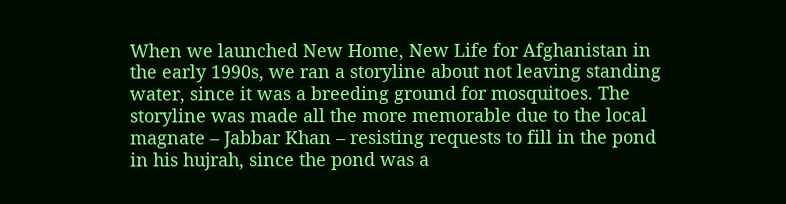When we launched New Home, New Life for Afghanistan in the early 1990s, we ran a storyline about not leaving standing water, since it was a breeding ground for mosquitoes. The storyline was made all the more memorable due to the local magnate – Jabbar Khan – resisting requests to fill in the pond in his hujrah, since the pond was a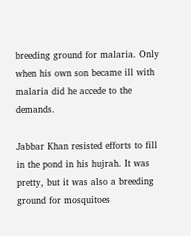breeding ground for malaria. Only when his own son became ill with malaria did he accede to the demands.

Jabbar Khan resisted efforts to fill in the pond in his hujrah. It was pretty, but it was also a breeding ground for mosquitoes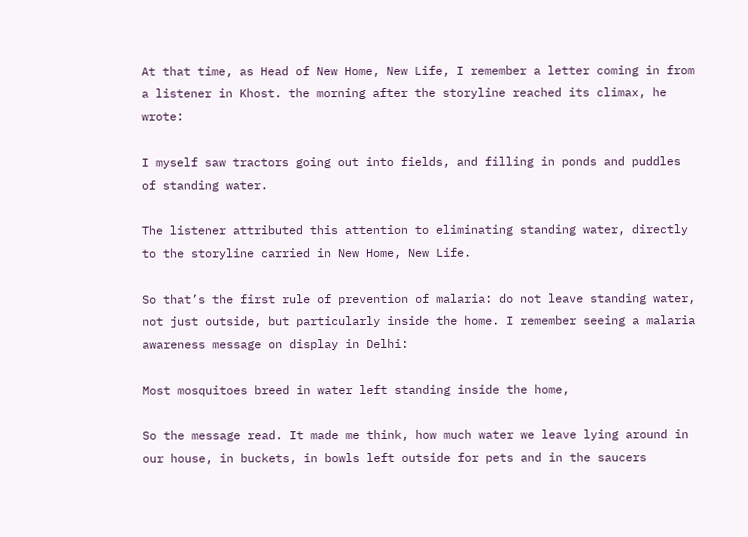At that time, as Head of New Home, New Life, I remember a letter coming in from a listener in Khost. the morning after the storyline reached its climax, he wrote:

I myself saw tractors going out into fields, and filling in ponds and puddles of standing water.

The listener attributed this attention to eliminating standing water, directly to the storyline carried in New Home, New Life.

So that’s the first rule of prevention of malaria: do not leave standing water, not just outside, but particularly inside the home. I remember seeing a malaria awareness message on display in Delhi:

Most mosquitoes breed in water left standing inside the home,

So the message read. It made me think, how much water we leave lying around in our house, in buckets, in bowls left outside for pets and in the saucers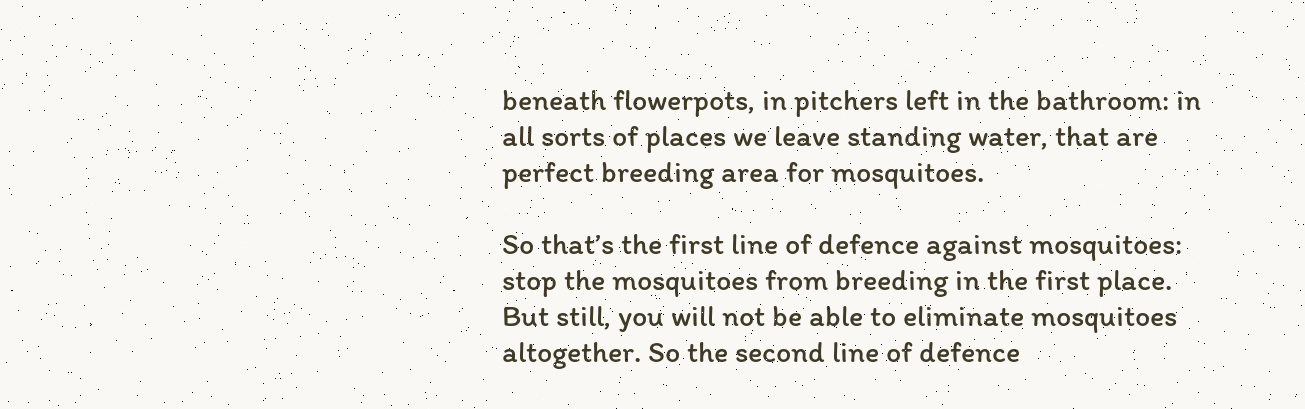beneath flowerpots, in pitchers left in the bathroom: in all sorts of places we leave standing water, that are perfect breeding area for mosquitoes.

So that’s the first line of defence against mosquitoes: stop the mosquitoes from breeding in the first place. But still, you will not be able to eliminate mosquitoes altogether. So the second line of defence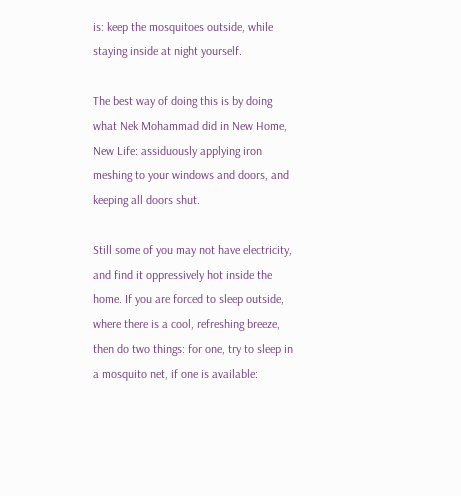is: keep the mosquitoes outside, while staying inside at night yourself.

The best way of doing this is by doing what Nek Mohammad did in New Home, New Life: assiduously applying iron meshing to your windows and doors, and keeping all doors shut.

Still some of you may not have electricity, and find it oppressively hot inside the home. If you are forced to sleep outside, where there is a cool, refreshing breeze, then do two things: for one, try to sleep in a mosquito net, if one is available: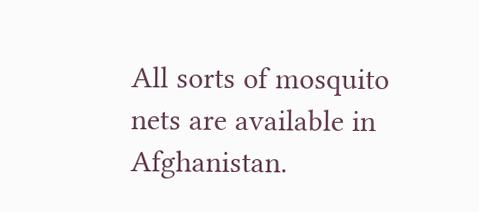All sorts of mosquito nets are available in Afghanistan.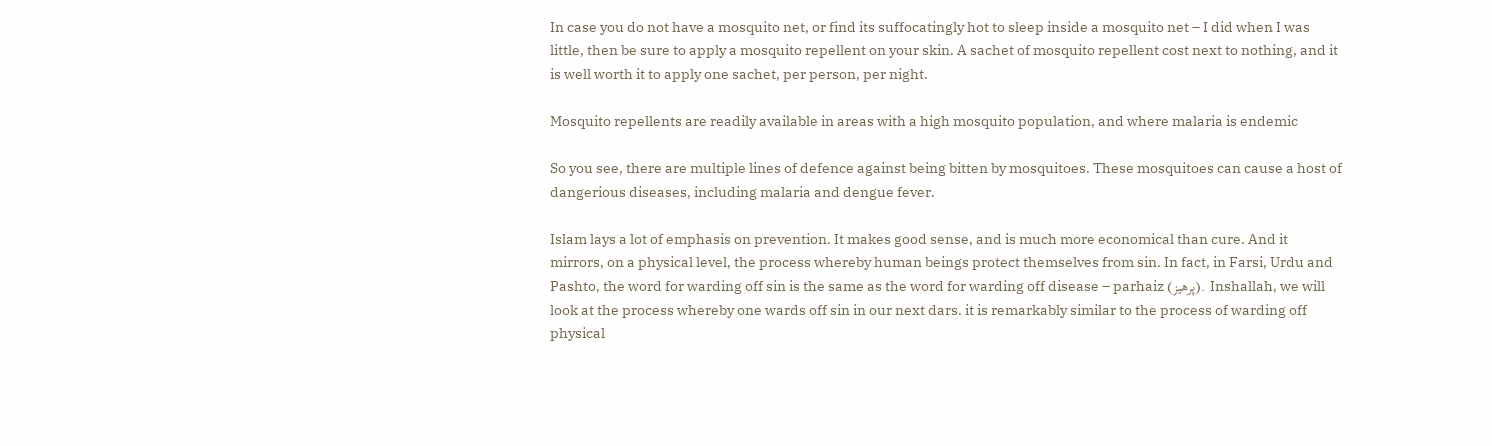In case you do not have a mosquito net, or find its suffocatingly hot to sleep inside a mosquito net – I did when I was little, then be sure to apply a mosquito repellent on your skin. A sachet of mosquito repellent cost next to nothing, and it is well worth it to apply one sachet, per person, per night.

Mosquito repellents are readily available in areas with a high mosquito population, and where malaria is endemic

So you see, there are multiple lines of defence against being bitten by mosquitoes. These mosquitoes can cause a host of dangerious diseases, including malaria and dengue fever.

Islam lays a lot of emphasis on prevention. It makes good sense, and is much more economical than cure. And it mirrors, on a physical level, the process whereby human beings protect themselves from sin. In fact, in Farsi, Urdu and Pashto, the word for warding off sin is the same as the word for warding off disease – parhaiz (پرهیز). Inshallah, we will look at the process whereby one wards off sin in our next dars. it is remarkably similar to the process of warding off physical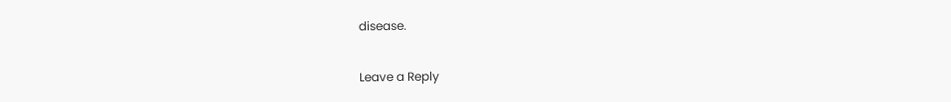disease.

Leave a Reply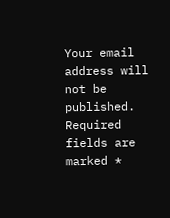Your email address will not be published. Required fields are marked *